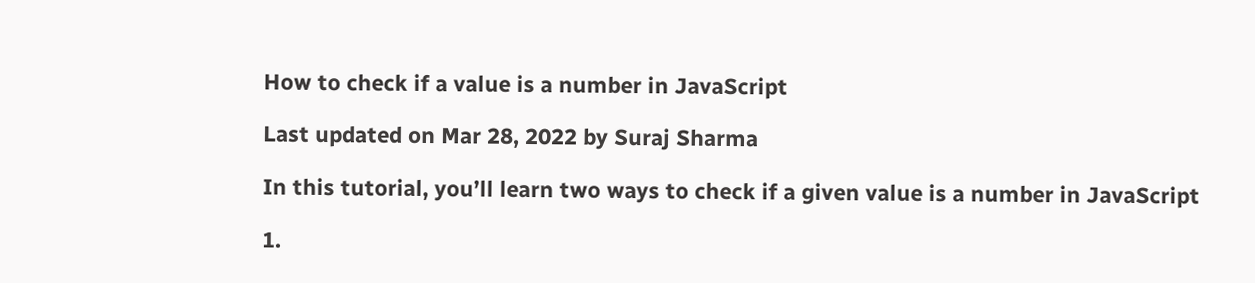How to check if a value is a number in JavaScript

Last updated on Mar 28, 2022 by Suraj Sharma

In this tutorial, you’ll learn two ways to check if a given value is a number in JavaScript

1.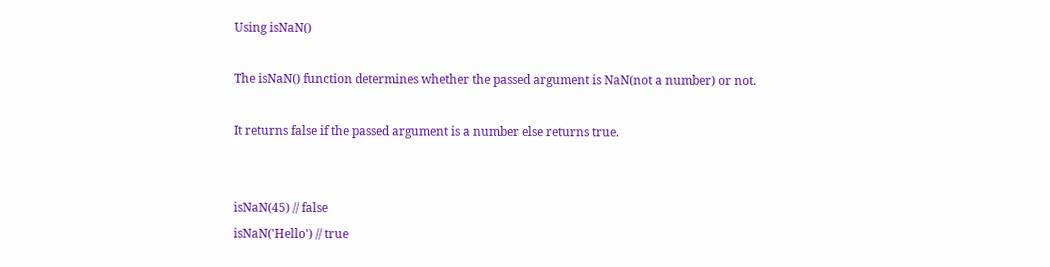Using isNaN()

The isNaN() function determines whether the passed argument is NaN(not a number) or not.

It returns false if the passed argument is a number else returns true.


isNaN(45) // false
isNaN('Hello') // true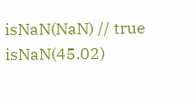isNaN(NaN) // true
isNaN(45.02)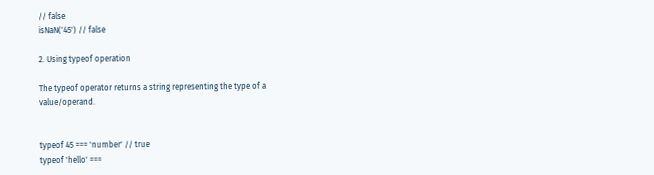// false
isNaN('45') // false

2. Using typeof operation

The typeof operator returns a string representing the type of a value/operand.


typeof 45 === 'number' // true
typeof 'hello' ===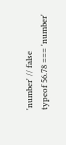'number' // false
typeof 56.78 === 'number'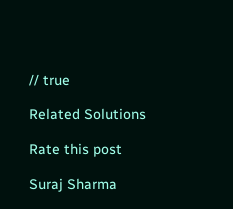// true

Related Solutions

Rate this post

Suraj Sharma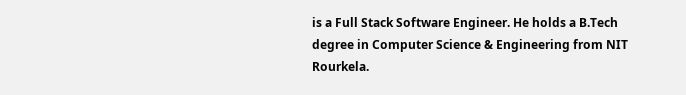is a Full Stack Software Engineer. He holds a B.Tech degree in Computer Science & Engineering from NIT Rourkela.